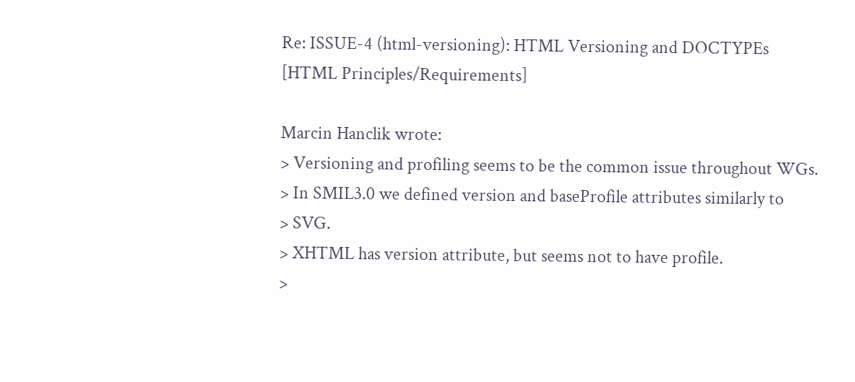Re: ISSUE-4 (html-versioning): HTML Versioning and DOCTYPEs [HTML Principles/Requirements]

Marcin Hanclik wrote:
> Versioning and profiling seems to be the common issue throughout WGs.
> In SMIL3.0 we defined version and baseProfile attributes similarly to
> SVG.
> XHTML has version attribute, but seems not to have profile.
>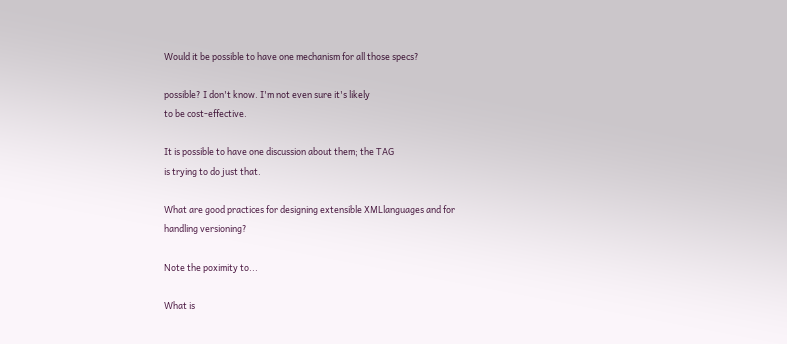Would it be possible to have one mechanism for all those specs?

possible? I don't know. I'm not even sure it's likely
to be cost-effective.

It is possible to have one discussion about them; the TAG
is trying to do just that.

What are good practices for designing extensible XMLlanguages and for
handling versioning?

Note the poximity to...

What is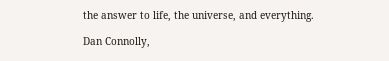the answer to life, the universe, and everything.

Dan Connolly,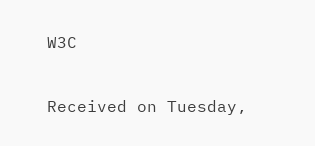W3C

Received on Tuesday,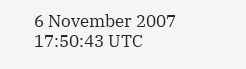6 November 2007 17:50:43 UTC